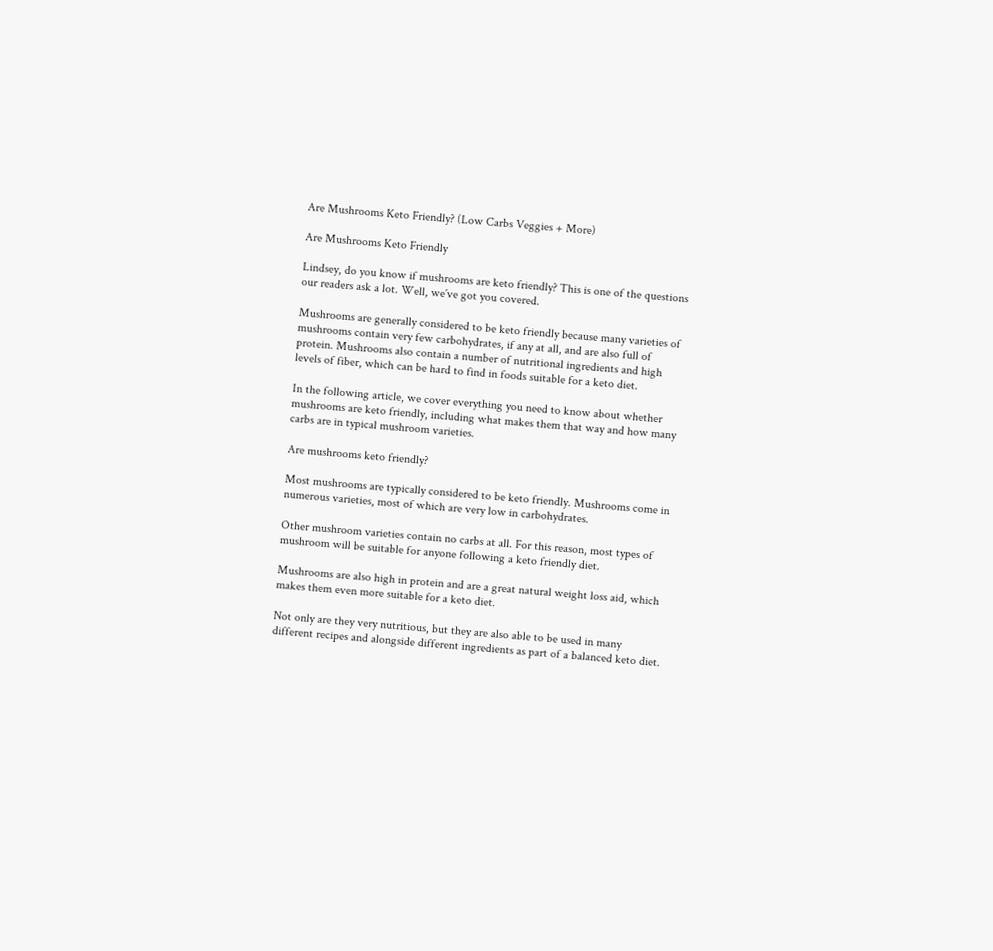Are Mushrooms Keto Friendly? (Low Carbs Veggies + More)

Are Mushrooms Keto Friendly

Lindsey, do you know if mushrooms are keto friendly? This is one of the questions our readers ask a lot. Well, we´ve got you covered.

Mushrooms are generally considered to be keto friendly because many varieties of mushrooms contain very few carbohydrates, if any at all, and are also full of protein. Mushrooms also contain a number of nutritional ingredients and high levels of fiber, which can be hard to find in foods suitable for a keto diet.

In the following article, we cover everything you need to know about whether mushrooms are keto friendly, including what makes them that way and how many carbs are in typical mushroom varieties.

Are mushrooms keto friendly?

Most mushrooms are typically considered to be keto friendly. Mushrooms come in numerous varieties, most of which are very low in carbohydrates.

Other mushroom varieties contain no carbs at all. For this reason, most types of mushroom will be suitable for anyone following a keto friendly diet.

Mushrooms are also high in protein and are a great natural weight loss aid, which makes them even more suitable for a keto diet.

Not only are they very nutritious, but they are also able to be used in many different recipes and alongside different ingredients as part of a balanced keto diet.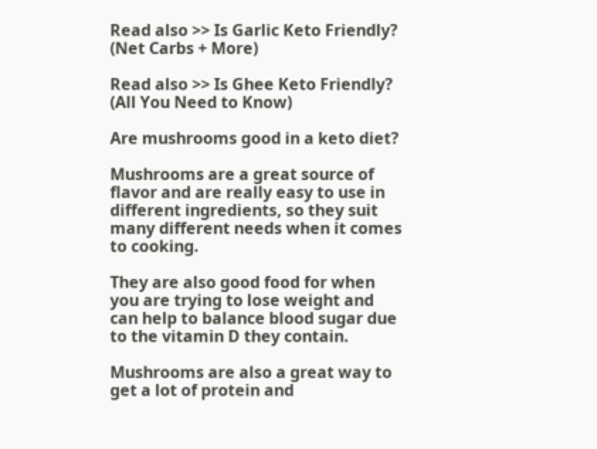Read also >> Is Garlic Keto Friendly? (Net Carbs + More)

Read also >> Is Ghee Keto Friendly? (All You Need to Know)

Are mushrooms good in a keto diet?

Mushrooms are a great source of flavor and are really easy to use in different ingredients, so they suit many different needs when it comes to cooking.

They are also good food for when you are trying to lose weight and can help to balance blood sugar due to the vitamin D they contain.

Mushrooms are also a great way to get a lot of protein and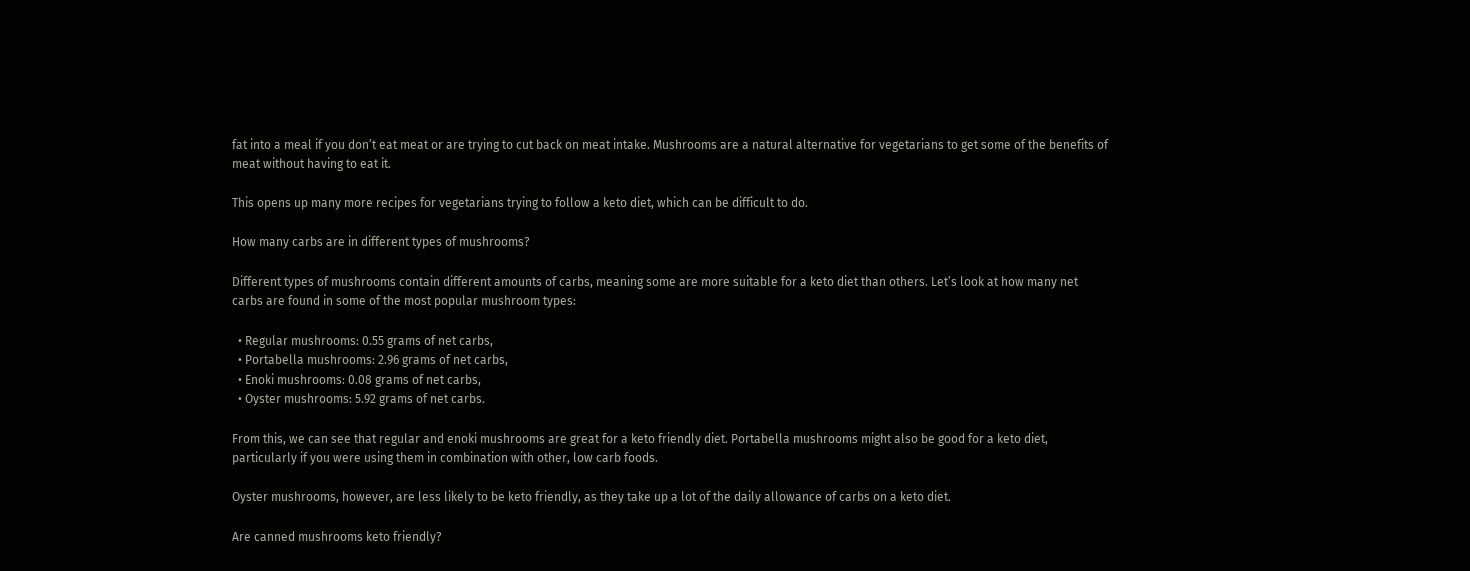fat into a meal if you don’t eat meat or are trying to cut back on meat intake. Mushrooms are a natural alternative for vegetarians to get some of the benefits of meat without having to eat it.

This opens up many more recipes for vegetarians trying to follow a keto diet, which can be difficult to do.

How many carbs are in different types of mushrooms?

Different types of mushrooms contain different amounts of carbs, meaning some are more suitable for a keto diet than others. Let’s look at how many net carbs are found in some of the most popular mushroom types:

  • Regular mushrooms: 0.55 grams of net carbs,
  • Portabella mushrooms: 2.96 grams of net carbs,
  • Enoki mushrooms: 0.08 grams of net carbs,
  • Oyster mushrooms: 5.92 grams of net carbs.

From this, we can see that regular and enoki mushrooms are great for a keto friendly diet. Portabella mushrooms might also be good for a keto diet, particularly if you were using them in combination with other, low carb foods.

Oyster mushrooms, however, are less likely to be keto friendly, as they take up a lot of the daily allowance of carbs on a keto diet.

Are canned mushrooms keto friendly?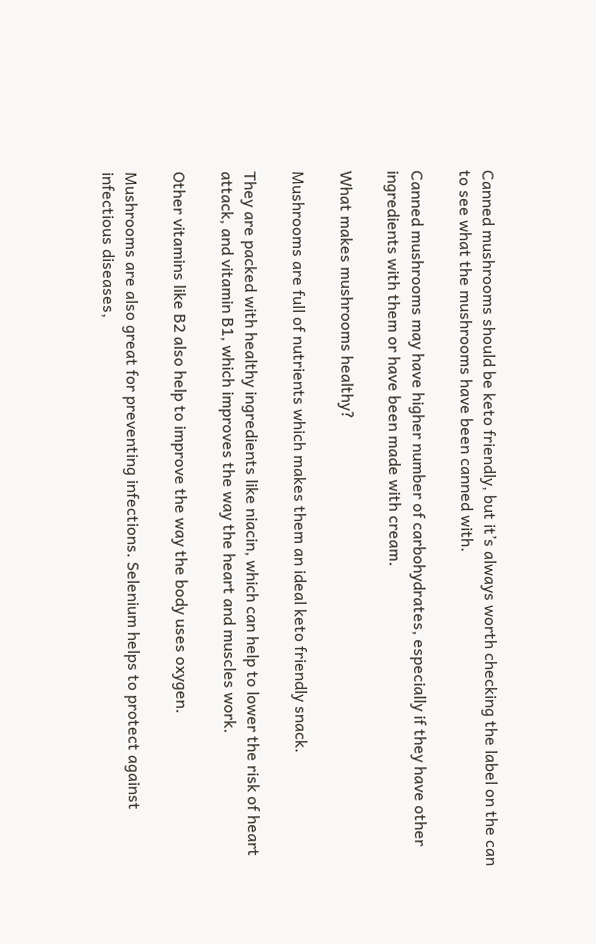Canned mushrooms should be keto friendly, but it’s always worth checking the label on the can to see what the mushrooms have been canned with.

Canned mushrooms may have higher number of carbohydrates, especially if they have other ingredients with them or have been made with cream.

What makes mushrooms healthy?

Mushrooms are full of nutrients which makes them an ideal keto friendly snack.

They are packed with healthy ingredients like niacin, which can help to lower the risk of heart attack, and vitamin B1, which improves the way the heart and muscles work.

Other vitamins like B2 also help to improve the way the body uses oxygen.

Mushrooms are also great for preventing infections. Selenium helps to protect against infectious diseases,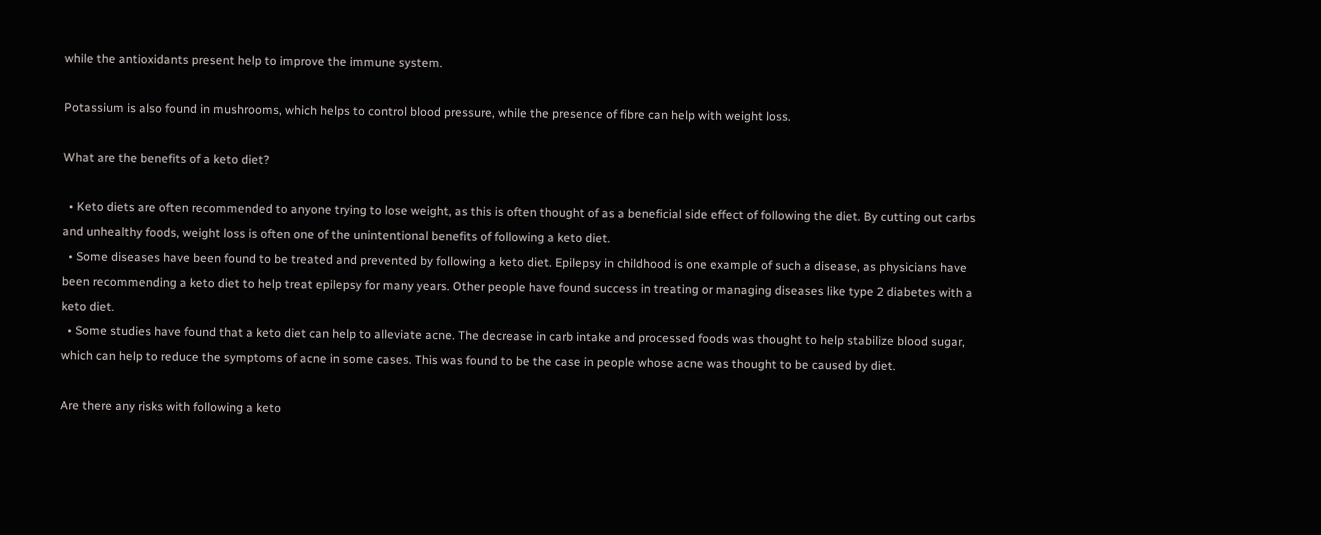while the antioxidants present help to improve the immune system.

Potassium is also found in mushrooms, which helps to control blood pressure, while the presence of fibre can help with weight loss.

What are the benefits of a keto diet?

  • Keto diets are often recommended to anyone trying to lose weight, as this is often thought of as a beneficial side effect of following the diet. By cutting out carbs and unhealthy foods, weight loss is often one of the unintentional benefits of following a keto diet.
  • Some diseases have been found to be treated and prevented by following a keto diet. Epilepsy in childhood is one example of such a disease, as physicians have been recommending a keto diet to help treat epilepsy for many years. Other people have found success in treating or managing diseases like type 2 diabetes with a keto diet.
  • Some studies have found that a keto diet can help to alleviate acne. The decrease in carb intake and processed foods was thought to help stabilize blood sugar, which can help to reduce the symptoms of acne in some cases. This was found to be the case in people whose acne was thought to be caused by diet.

Are there any risks with following a keto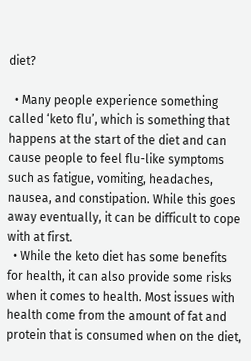diet?

  • Many people experience something called ‘keto flu’, which is something that happens at the start of the diet and can cause people to feel flu-like symptoms such as fatigue, vomiting, headaches, nausea, and constipation. While this goes away eventually, it can be difficult to cope with at first.
  • While the keto diet has some benefits for health, it can also provide some risks when it comes to health. Most issues with health come from the amount of fat and protein that is consumed when on the diet,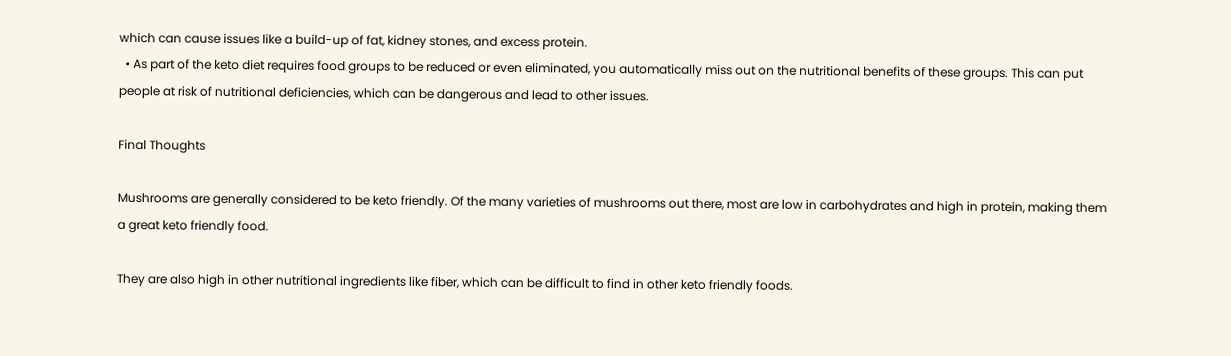which can cause issues like a build-up of fat, kidney stones, and excess protein.
  • As part of the keto diet requires food groups to be reduced or even eliminated, you automatically miss out on the nutritional benefits of these groups. This can put people at risk of nutritional deficiencies, which can be dangerous and lead to other issues.

Final Thoughts

Mushrooms are generally considered to be keto friendly. Of the many varieties of mushrooms out there, most are low in carbohydrates and high in protein, making them a great keto friendly food.

They are also high in other nutritional ingredients like fiber, which can be difficult to find in other keto friendly foods.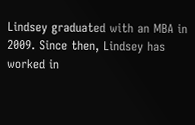Lindsey graduated with an MBA in 2009. Since then, Lindsey has worked in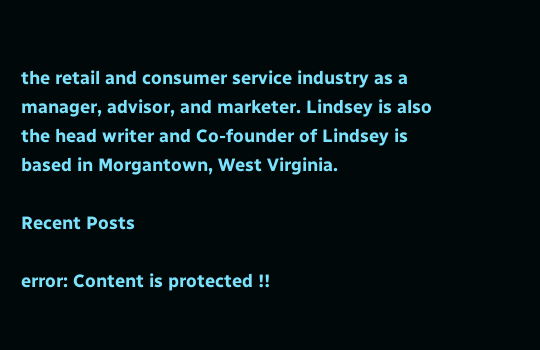the retail and consumer service industry as a manager, advisor, and marketer. Lindsey is also the head writer and Co-founder of Lindsey is based in Morgantown, West Virginia.

Recent Posts

error: Content is protected !!